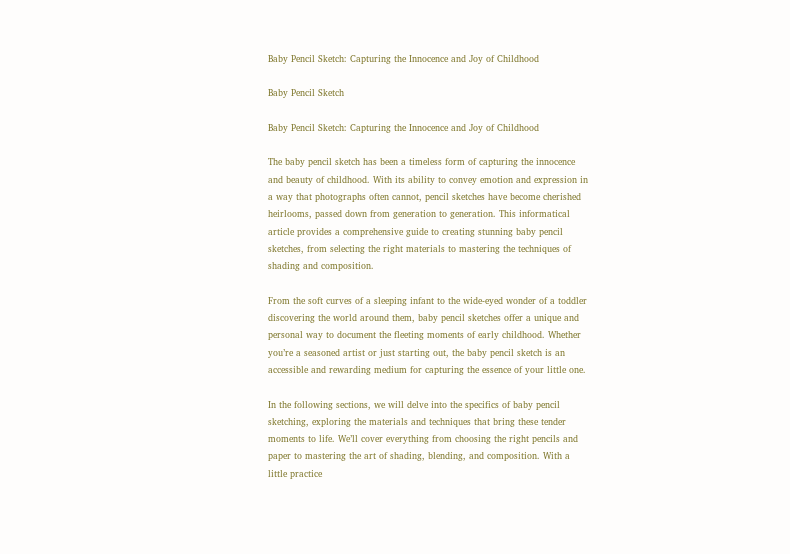Baby Pencil Sketch: Capturing the Innocence and Joy of Childhood

Baby Pencil Sketch

Baby Pencil Sketch: Capturing the Innocence and Joy of Childhood

The baby pencil sketch has been a timeless form of capturing the innocence and beauty of childhood. With its ability to convey emotion and expression in a way that photographs often cannot, pencil sketches have become cherished heirlooms, passed down from generation to generation. This informatical article provides a comprehensive guide to creating stunning baby pencil sketches, from selecting the right materials to mastering the techniques of shading and composition.

From the soft curves of a sleeping infant to the wide-eyed wonder of a toddler discovering the world around them, baby pencil sketches offer a unique and personal way to document the fleeting moments of early childhood. Whether you’re a seasoned artist or just starting out, the baby pencil sketch is an accessible and rewarding medium for capturing the essence of your little one.

In the following sections, we will delve into the specifics of baby pencil sketching, exploring the materials and techniques that bring these tender moments to life. We’ll cover everything from choosing the right pencils and paper to mastering the art of shading, blending, and composition. With a little practice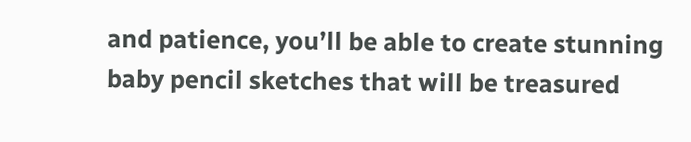and patience, you’ll be able to create stunning baby pencil sketches that will be treasured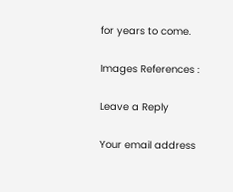for years to come.

Images References :

Leave a Reply

Your email address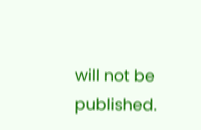will not be published.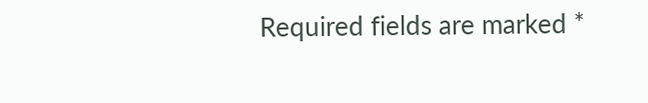Required fields are marked *